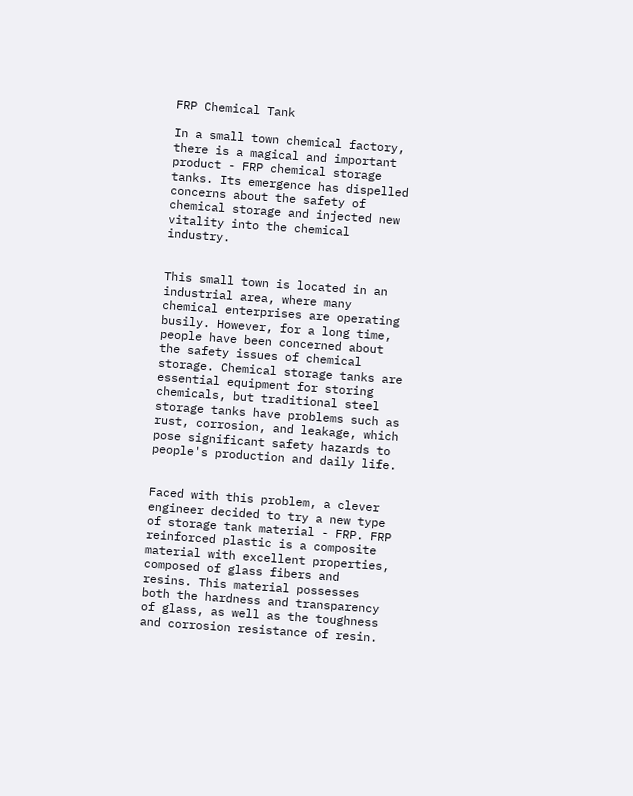FRP Chemical Tank

In a small town chemical factory, there is a magical and important product - FRP chemical storage tanks. Its emergence has dispelled concerns about the safety of chemical storage and injected new vitality into the chemical industry.


This small town is located in an industrial area, where many chemical enterprises are operating busily. However, for a long time, people have been concerned about the safety issues of chemical storage. Chemical storage tanks are essential equipment for storing chemicals, but traditional steel storage tanks have problems such as rust, corrosion, and leakage, which pose significant safety hazards to people's production and daily life.


Faced with this problem, a clever engineer decided to try a new type of storage tank material - FRP. FRP reinforced plastic is a composite material with excellent properties, composed of glass fibers and resins. This material possesses both the hardness and transparency of glass, as well as the toughness and corrosion resistance of resin.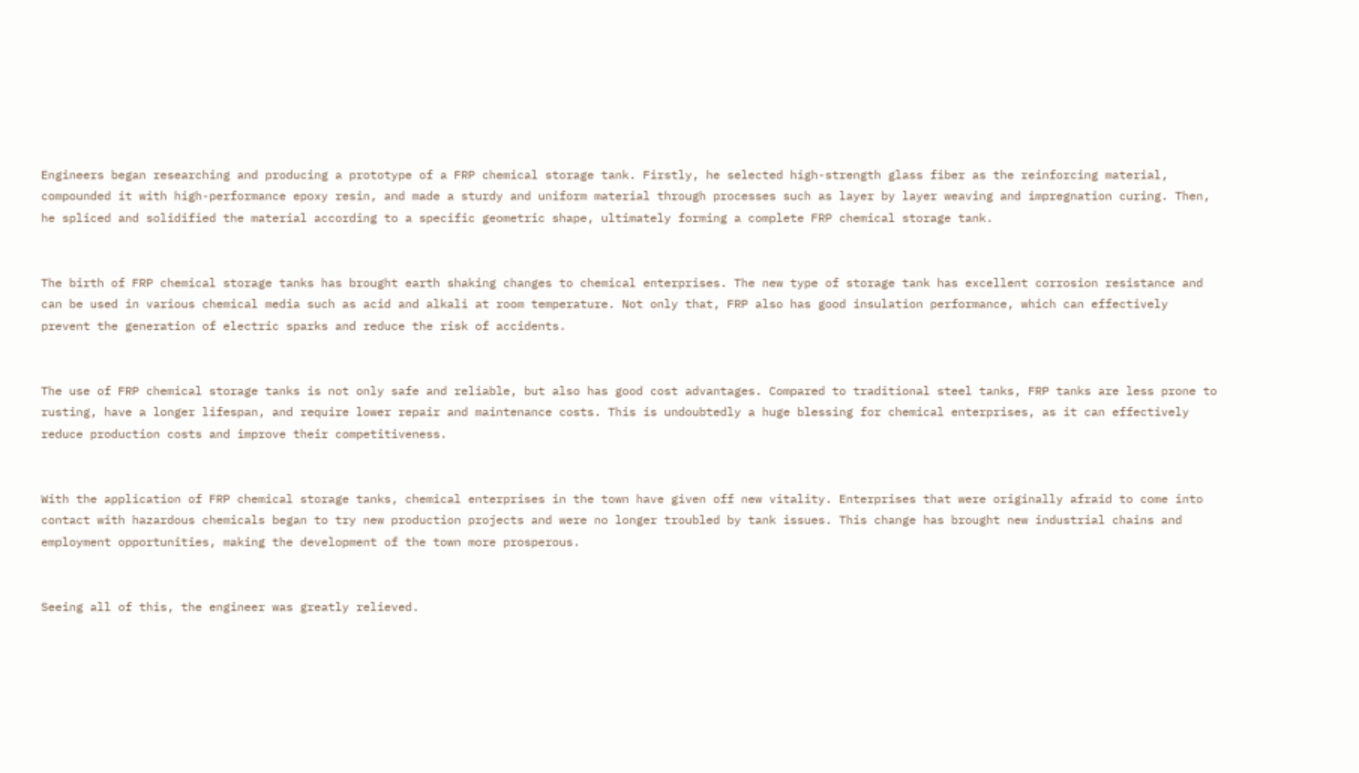Engineers began researching and producing a prototype of a FRP chemical storage tank. Firstly, he selected high-strength glass fiber as the reinforcing material, compounded it with high-performance epoxy resin, and made a sturdy and uniform material through processes such as layer by layer weaving and impregnation curing. Then, he spliced and solidified the material according to a specific geometric shape, ultimately forming a complete FRP chemical storage tank.


The birth of FRP chemical storage tanks has brought earth shaking changes to chemical enterprises. The new type of storage tank has excellent corrosion resistance and can be used in various chemical media such as acid and alkali at room temperature. Not only that, FRP also has good insulation performance, which can effectively prevent the generation of electric sparks and reduce the risk of accidents.


The use of FRP chemical storage tanks is not only safe and reliable, but also has good cost advantages. Compared to traditional steel tanks, FRP tanks are less prone to rusting, have a longer lifespan, and require lower repair and maintenance costs. This is undoubtedly a huge blessing for chemical enterprises, as it can effectively reduce production costs and improve their competitiveness.


With the application of FRP chemical storage tanks, chemical enterprises in the town have given off new vitality. Enterprises that were originally afraid to come into contact with hazardous chemicals began to try new production projects and were no longer troubled by tank issues. This change has brought new industrial chains and employment opportunities, making the development of the town more prosperous.


Seeing all of this, the engineer was greatly relieved.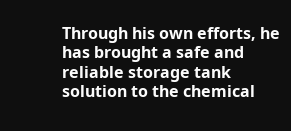Through his own efforts, he has brought a safe and reliable storage tank solution to the chemical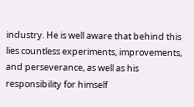industry. He is well aware that behind this lies countless experiments, improvements, and perseverance, as well as his responsibility for himself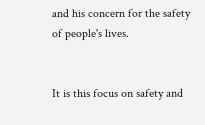and his concern for the safety of people's lives.


It is this focus on safety and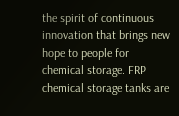the spirit of continuous innovation that brings new hope to people for chemical storage. FRP chemical storage tanks are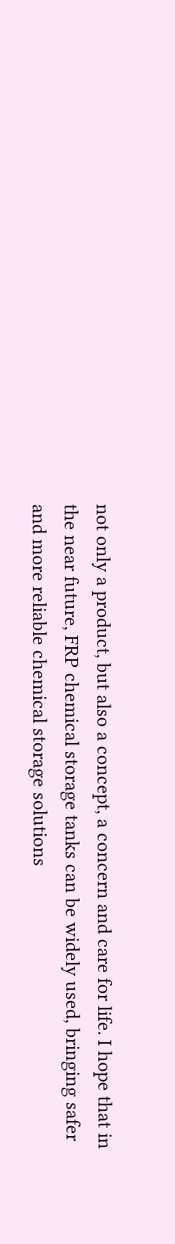not only a product, but also a concept, a concern and care for life. I hope that in the near future, FRP chemical storage tanks can be widely used, bringing safer and more reliable chemical storage solutions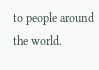to people around the world.